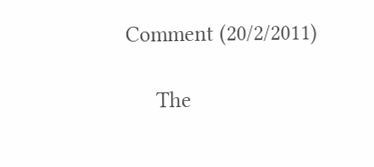Comment (20/2/2011)

     The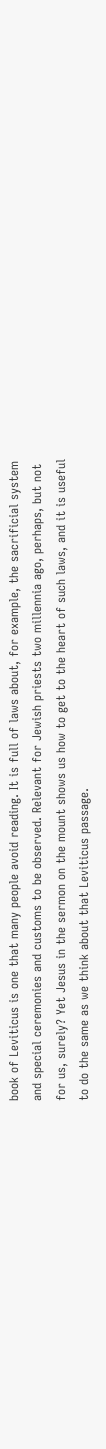book of Leviticus is one that many people avoid reading. It is full of laws about, for example, the sacrificial system and special ceremonies and customs to be observed. Relevant for Jewish priests two millennia ago, perhaps, but not for us, surely? Yet Jesus in the sermon on the mount shows us how to get to the heart of such laws, and it is useful to do the same as we think about that Leviticus passage.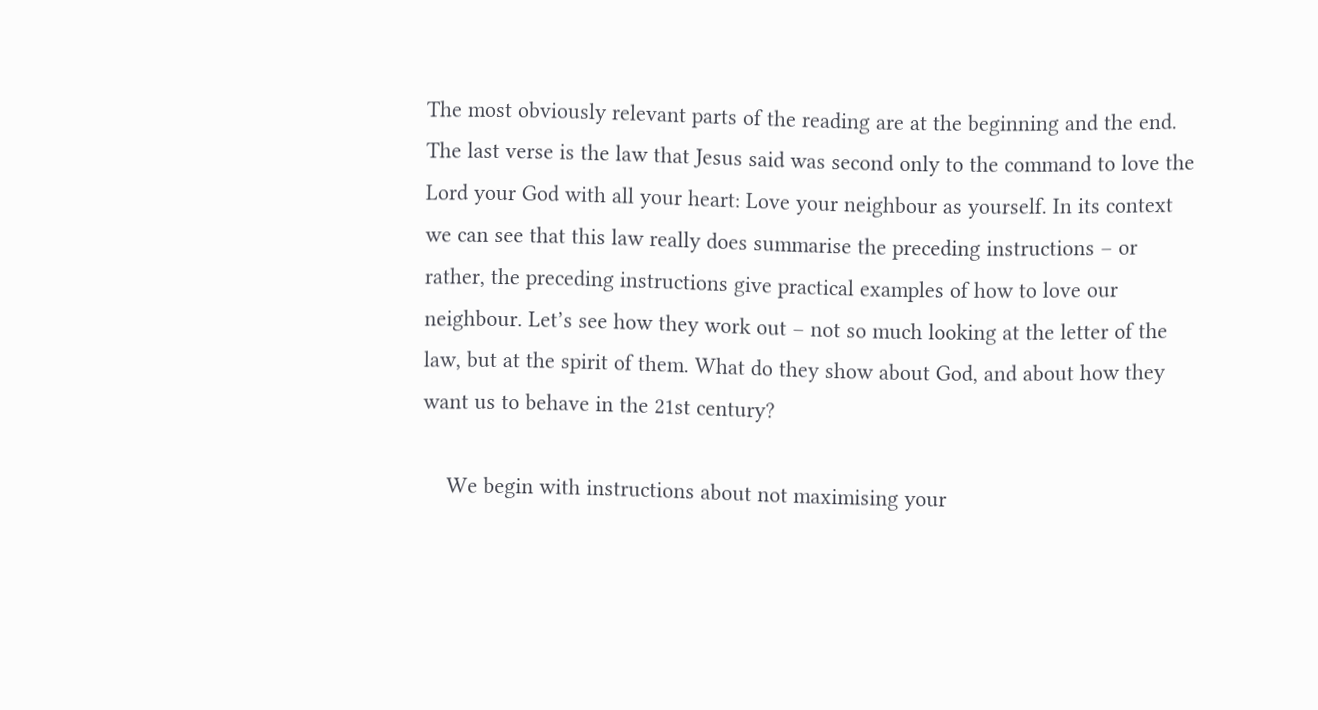The most obviously relevant parts of the reading are at the beginning and the end. The last verse is the law that Jesus said was second only to the command to love the Lord your God with all your heart: Love your neighbour as yourself. In its context we can see that this law really does summarise the preceding instructions – or rather, the preceding instructions give practical examples of how to love our neighbour. Let’s see how they work out – not so much looking at the letter of the law, but at the spirit of them. What do they show about God, and about how they want us to behave in the 21st century?

    We begin with instructions about not maximising your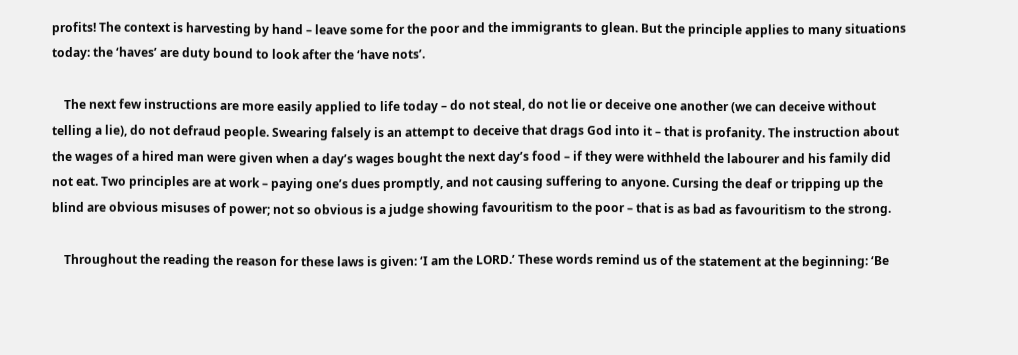profits! The context is harvesting by hand – leave some for the poor and the immigrants to glean. But the principle applies to many situations today: the ‘haves’ are duty bound to look after the ‘have nots’.

    The next few instructions are more easily applied to life today – do not steal, do not lie or deceive one another (we can deceive without telling a lie), do not defraud people. Swearing falsely is an attempt to deceive that drags God into it – that is profanity. The instruction about the wages of a hired man were given when a day’s wages bought the next day’s food – if they were withheld the labourer and his family did not eat. Two principles are at work – paying one’s dues promptly, and not causing suffering to anyone. Cursing the deaf or tripping up the blind are obvious misuses of power; not so obvious is a judge showing favouritism to the poor – that is as bad as favouritism to the strong.

    Throughout the reading the reason for these laws is given: ‘I am the LORD.’ These words remind us of the statement at the beginning: ‘Be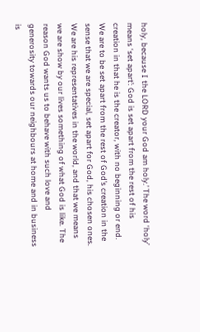holy, because I the LORD your God am holy.’ The word ‘holy’ means ‘set apart’: God is set apart from the rest of his creation in that he is the creator, with no beginning or end. We are to be set apart from the rest of God’s creation in the sense that we are special, set apart for God, his chosen ones. We are his representatives in the world, and that we means we are show by our lives something of what God is like. The reason God wants us to behave with such love and generosity towards our neighbours at home and in business is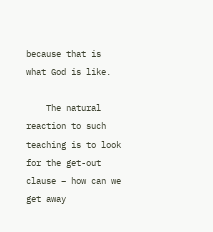because that is what God is like.

    The natural reaction to such teaching is to look for the get-out clause – how can we get away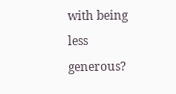with being less generous?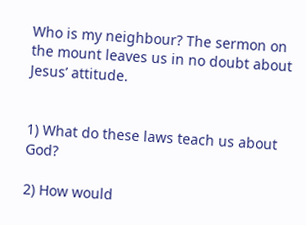Who is my neighbour? The sermon on the mount leaves us in no doubt about Jesus’ attitude.


1) What do these laws teach us about God?

2) How would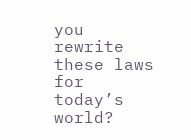you rewrite these laws for today’s world?